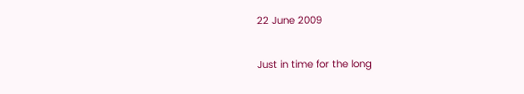22 June 2009

Just in time for the long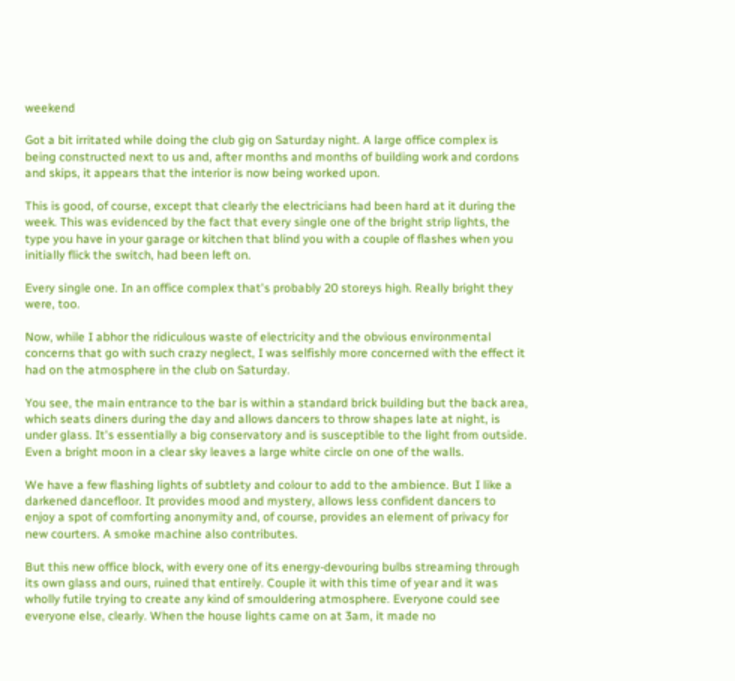weekend

Got a bit irritated while doing the club gig on Saturday night. A large office complex is being constructed next to us and, after months and months of building work and cordons and skips, it appears that the interior is now being worked upon.

This is good, of course, except that clearly the electricians had been hard at it during the week. This was evidenced by the fact that every single one of the bright strip lights, the type you have in your garage or kitchen that blind you with a couple of flashes when you initially flick the switch, had been left on.

Every single one. In an office complex that's probably 20 storeys high. Really bright they were, too.

Now, while I abhor the ridiculous waste of electricity and the obvious environmental concerns that go with such crazy neglect, I was selfishly more concerned with the effect it had on the atmosphere in the club on Saturday.

You see, the main entrance to the bar is within a standard brick building but the back area, which seats diners during the day and allows dancers to throw shapes late at night, is under glass. It's essentially a big conservatory and is susceptible to the light from outside. Even a bright moon in a clear sky leaves a large white circle on one of the walls.

We have a few flashing lights of subtlety and colour to add to the ambience. But I like a darkened dancefloor. It provides mood and mystery, allows less confident dancers to enjoy a spot of comforting anonymity and, of course, provides an element of privacy for new courters. A smoke machine also contributes.

But this new office block, with every one of its energy-devouring bulbs streaming through its own glass and ours, ruined that entirely. Couple it with this time of year and it was wholly futile trying to create any kind of smouldering atmosphere. Everyone could see everyone else, clearly. When the house lights came on at 3am, it made no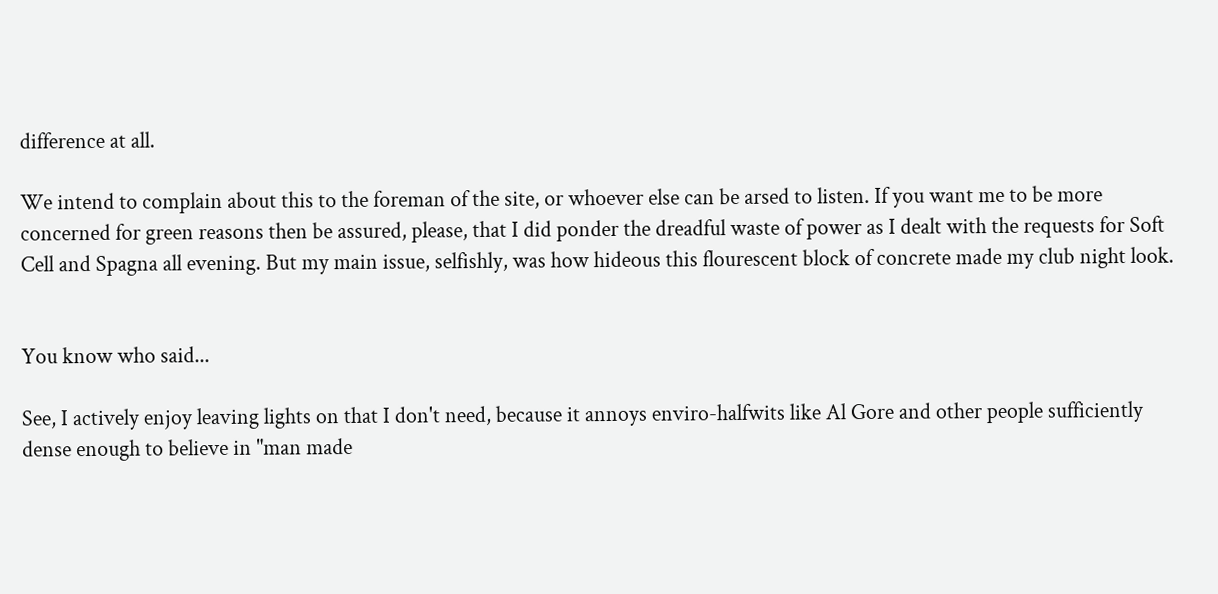difference at all.

We intend to complain about this to the foreman of the site, or whoever else can be arsed to listen. If you want me to be more concerned for green reasons then be assured, please, that I did ponder the dreadful waste of power as I dealt with the requests for Soft Cell and Spagna all evening. But my main issue, selfishly, was how hideous this flourescent block of concrete made my club night look.


You know who said...

See, I actively enjoy leaving lights on that I don't need, because it annoys enviro-halfwits like Al Gore and other people sufficiently dense enough to believe in "man made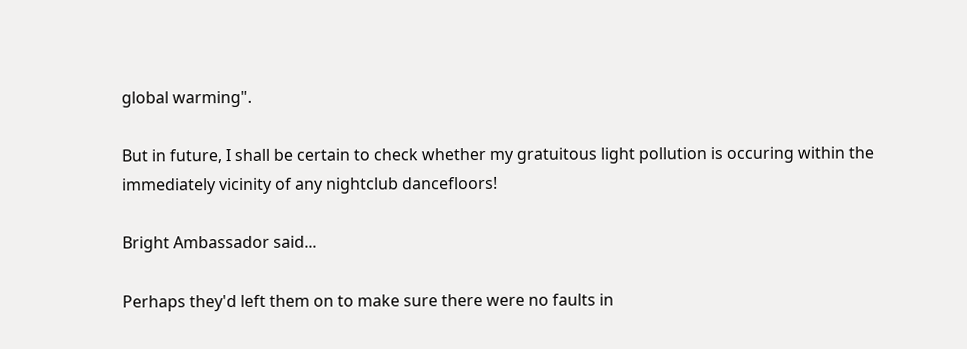global warming".

But in future, I shall be certain to check whether my gratuitous light pollution is occuring within the immediately vicinity of any nightclub dancefloors!

Bright Ambassador said...

Perhaps they'd left them on to make sure there were no faults in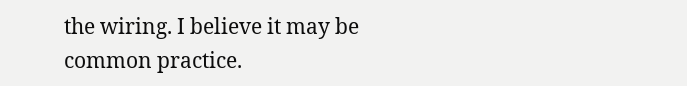the wiring. I believe it may be common practice.